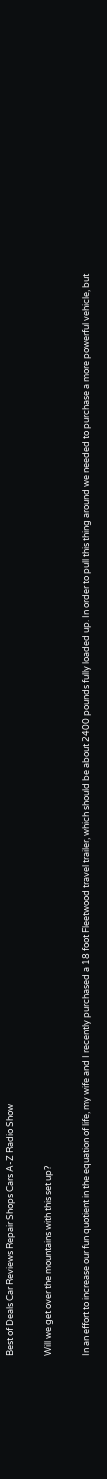Best of Deals Car Reviews Repair Shops Cars A-Z Radio Show

Will we get over the mountains with this set up?

In an effort to increase our fun quotient in the equation of life, my wife and I recently purchased a 18 foot Fleetwood travel trailer, which should be about 2400 pounds fully loaded up. In order to pull this thing around we needed to purchase a more powerful vehicle, but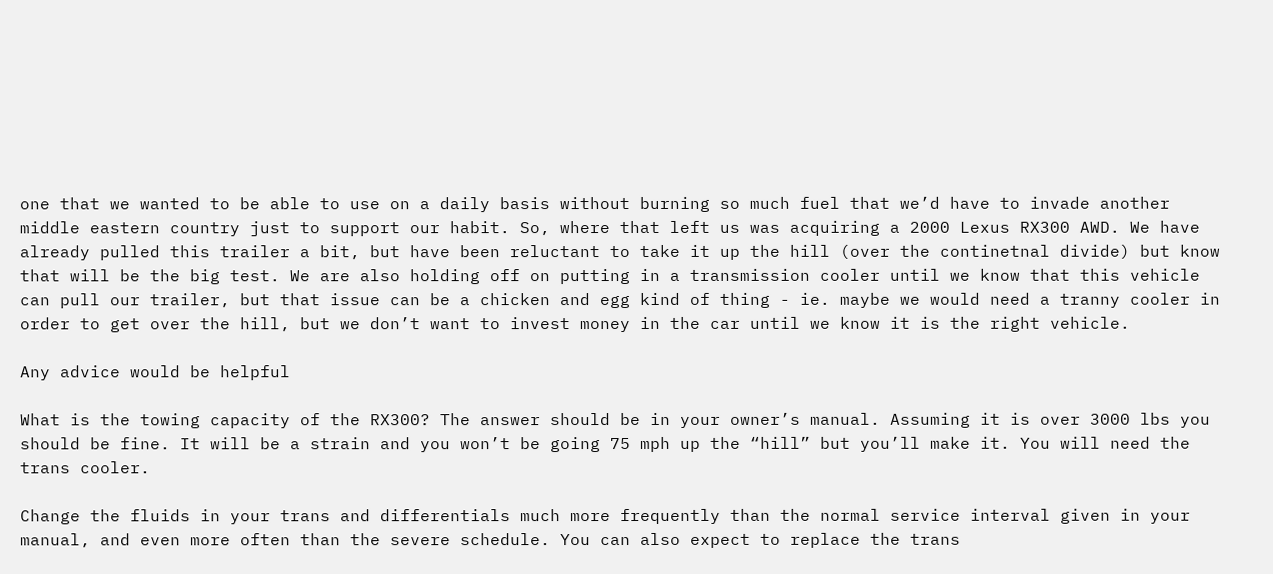one that we wanted to be able to use on a daily basis without burning so much fuel that we’d have to invade another middle eastern country just to support our habit. So, where that left us was acquiring a 2000 Lexus RX300 AWD. We have already pulled this trailer a bit, but have been reluctant to take it up the hill (over the continetnal divide) but know that will be the big test. We are also holding off on putting in a transmission cooler until we know that this vehicle can pull our trailer, but that issue can be a chicken and egg kind of thing - ie. maybe we would need a tranny cooler in order to get over the hill, but we don’t want to invest money in the car until we know it is the right vehicle.

Any advice would be helpful

What is the towing capacity of the RX300? The answer should be in your owner’s manual. Assuming it is over 3000 lbs you should be fine. It will be a strain and you won’t be going 75 mph up the “hill” but you’ll make it. You will need the trans cooler.

Change the fluids in your trans and differentials much more frequently than the normal service interval given in your manual, and even more often than the severe schedule. You can also expect to replace the trans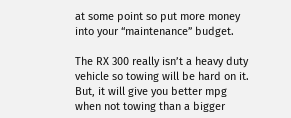at some point so put more money into your “maintenance” budget.

The RX 300 really isn’t a heavy duty vehicle so towing will be hard on it. But, it will give you better mpg when not towing than a bigger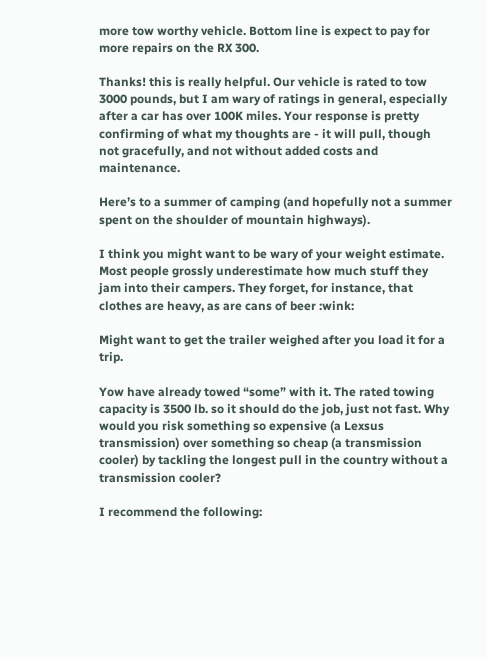more tow worthy vehicle. Bottom line is expect to pay for more repairs on the RX 300.

Thanks! this is really helpful. Our vehicle is rated to tow 3000 pounds, but I am wary of ratings in general, especially after a car has over 100K miles. Your response is pretty confirming of what my thoughts are - it will pull, though not gracefully, and not without added costs and maintenance.

Here’s to a summer of camping (and hopefully not a summer spent on the shoulder of mountain highways).

I think you might want to be wary of your weight estimate. Most people grossly underestimate how much stuff they jam into their campers. They forget, for instance, that clothes are heavy, as are cans of beer :wink:

Might want to get the trailer weighed after you load it for a trip.

Yow have already towed “some” with it. The rated towing capacity is 3500 lb. so it should do the job, just not fast. Why would you risk something so expensive (a Lexsus transmission) over something so cheap (a transmission cooler) by tackling the longest pull in the country without a transmission cooler?

I recommend the following: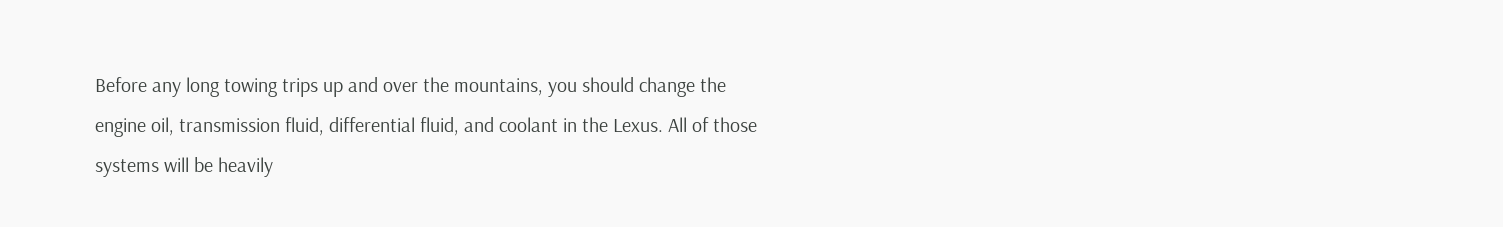Before any long towing trips up and over the mountains, you should change the engine oil, transmission fluid, differential fluid, and coolant in the Lexus. All of those systems will be heavily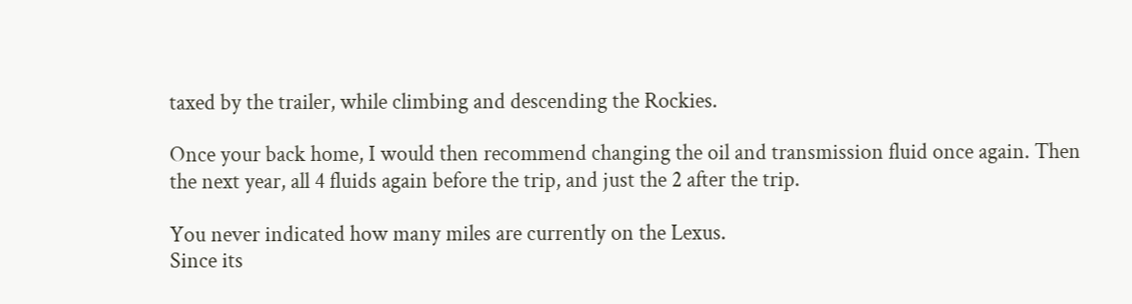taxed by the trailer, while climbing and descending the Rockies.

Once your back home, I would then recommend changing the oil and transmission fluid once again. Then the next year, all 4 fluids again before the trip, and just the 2 after the trip.

You never indicated how many miles are currently on the Lexus.
Since its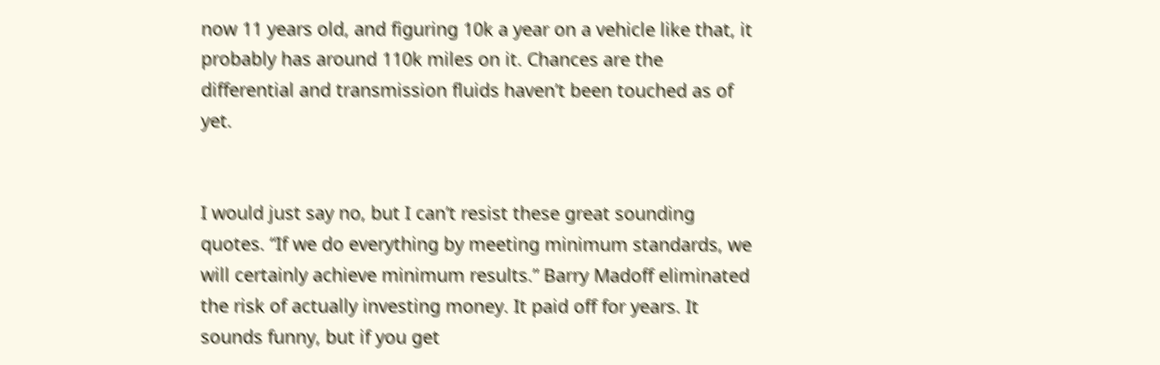now 11 years old, and figuring 10k a year on a vehicle like that, it probably has around 110k miles on it. Chances are the differential and transmission fluids haven’t been touched as of yet.


I would just say no, but I can’t resist these great sounding quotes. “If we do everything by meeting minimum standards, we will certainly achieve minimum results.” Barry Madoff eliminated the risk of actually investing money. It paid off for years. It sounds funny, but if you get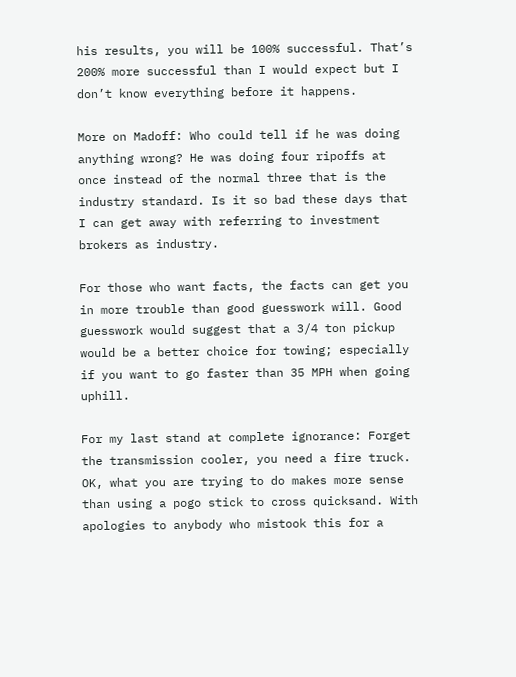his results, you will be 100% successful. That’s 200% more successful than I would expect but I don’t know everything before it happens.

More on Madoff: Who could tell if he was doing anything wrong? He was doing four ripoffs at once instead of the normal three that is the industry standard. Is it so bad these days that I can get away with referring to investment brokers as industry.

For those who want facts, the facts can get you in more trouble than good guesswork will. Good guesswork would suggest that a 3/4 ton pickup would be a better choice for towing; especially if you want to go faster than 35 MPH when going uphill.

For my last stand at complete ignorance: Forget the transmission cooler, you need a fire truck. OK, what you are trying to do makes more sense than using a pogo stick to cross quicksand. With apologies to anybody who mistook this for a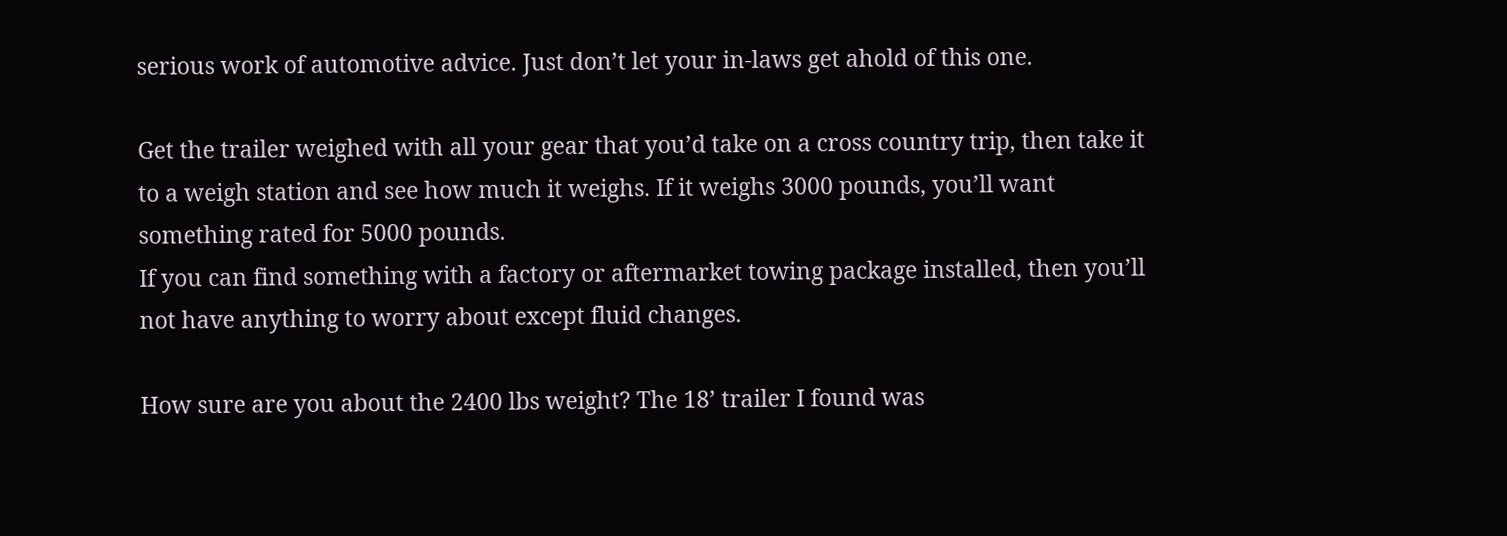serious work of automotive advice. Just don’t let your in-laws get ahold of this one.

Get the trailer weighed with all your gear that you’d take on a cross country trip, then take it to a weigh station and see how much it weighs. If it weighs 3000 pounds, you’ll want something rated for 5000 pounds.
If you can find something with a factory or aftermarket towing package installed, then you’ll not have anything to worry about except fluid changes.

How sure are you about the 2400 lbs weight? The 18’ trailer I found was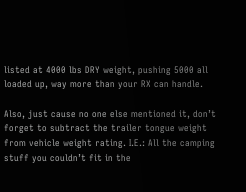listed at 4000 lbs DRY weight, pushing 5000 all loaded up, way more than your RX can handle.

Also, just cause no one else mentioned it, don’t forget to subtract the trailer tongue weight from vehicle weight rating. I.E.: All the camping stuff you couldn’t fit in the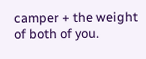camper + the weight of both of you.